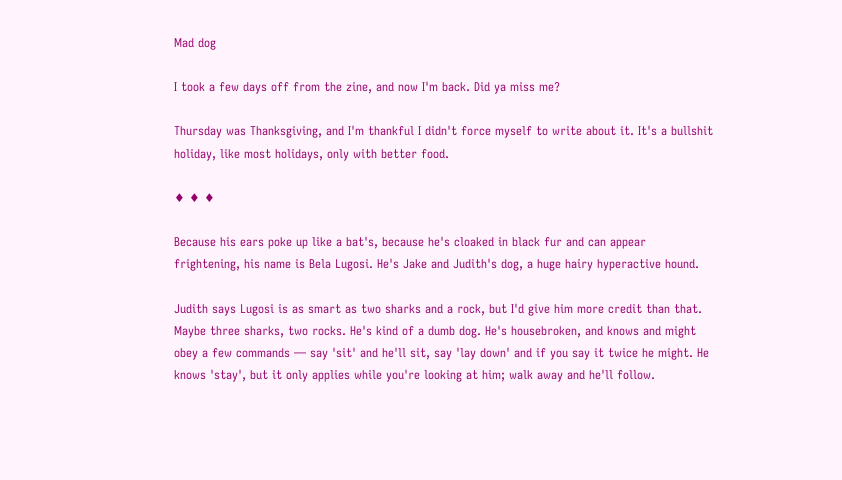Mad dog

I took a few days off from the zine, and now I'm back. Did ya miss me?

Thursday was Thanksgiving, and I'm thankful I didn't force myself to write about it. It's a bullshit holiday, like most holidays, only with better food.

♦ ♦ ♦

Because his ears poke up like a bat's, because he's cloaked in black fur and can appear frightening, his name is Bela Lugosi. He's Jake and Judith's dog, a huge hairy hyperactive hound.

Judith says Lugosi is as smart as two sharks and a rock, but I'd give him more credit than that. Maybe three sharks, two rocks. He's kind of a dumb dog. He's housebroken, and knows and might obey a few commands — say 'sit' and he'll sit, say 'lay down' and if you say it twice he might. He knows 'stay', but it only applies while you're looking at him; walk away and he'll follow.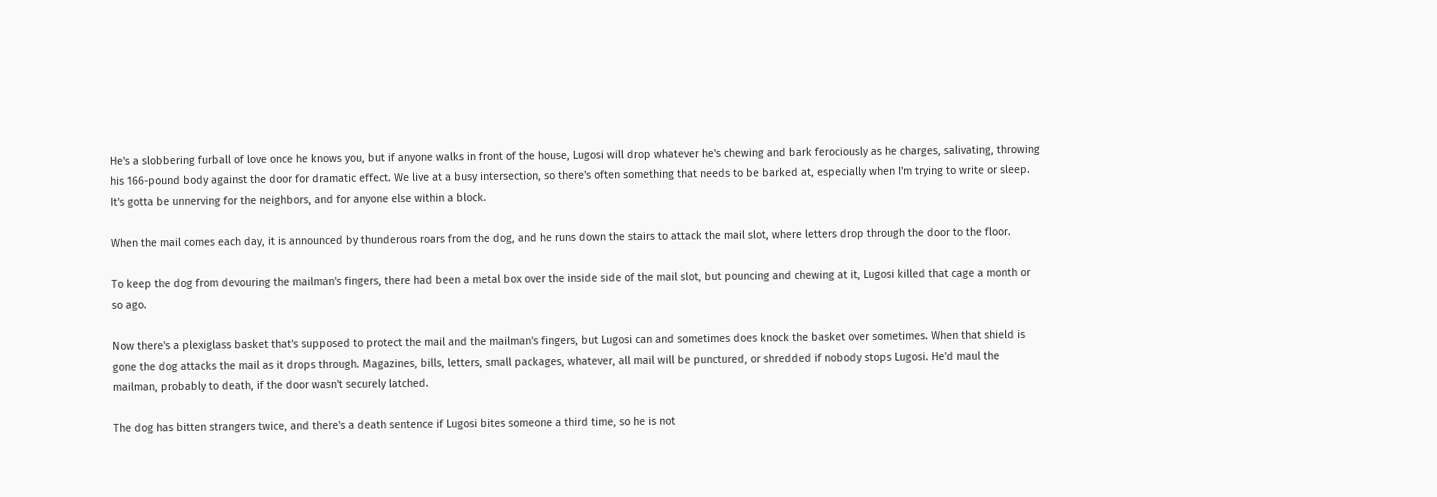He's a slobbering furball of love once he knows you, but if anyone walks in front of the house, Lugosi will drop whatever he's chewing and bark ferociously as he charges, salivating, throwing his 166-pound body against the door for dramatic effect. We live at a busy intersection, so there's often something that needs to be barked at, especially when I'm trying to write or sleep. It's gotta be unnerving for the neighbors, and for anyone else within a block.

When the mail comes each day, it is announced by thunderous roars from the dog, and he runs down the stairs to attack the mail slot, where letters drop through the door to the floor.

To keep the dog from devouring the mailman's fingers, there had been a metal box over the inside side of the mail slot, but pouncing and chewing at it, Lugosi killed that cage a month or so ago.

Now there's a plexiglass basket that's supposed to protect the mail and the mailman's fingers, but Lugosi can and sometimes does knock the basket over sometimes. When that shield is gone the dog attacks the mail as it drops through. Magazines, bills, letters, small packages, whatever, all mail will be punctured, or shredded if nobody stops Lugosi. He'd maul the mailman, probably to death, if the door wasn't securely latched.

The dog has bitten strangers twice, and there's a death sentence if Lugosi bites someone a third time, so he is not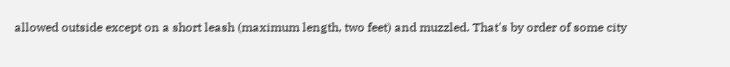allowed outside except on a short leash (maximum length, two feet) and muzzled. That's by order of some city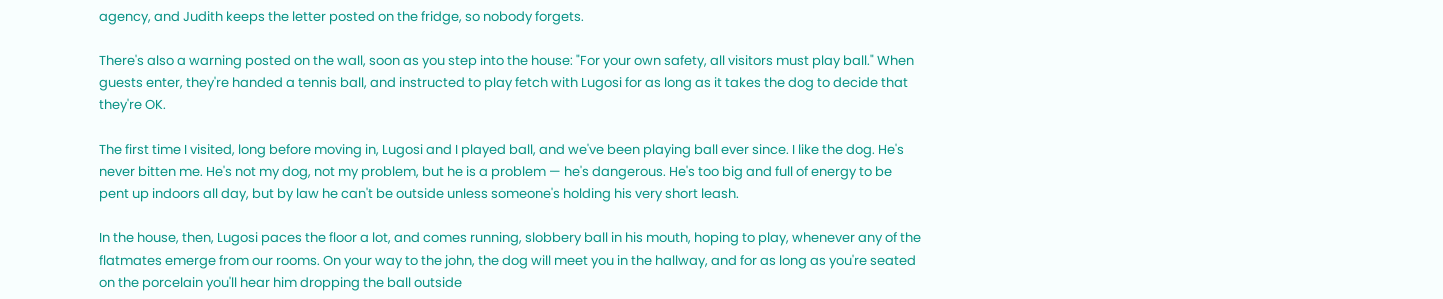agency, and Judith keeps the letter posted on the fridge, so nobody forgets.

There's also a warning posted on the wall, soon as you step into the house: "For your own safety, all visitors must play ball." When guests enter, they're handed a tennis ball, and instructed to play fetch with Lugosi for as long as it takes the dog to decide that they're OK.

The first time I visited, long before moving in, Lugosi and I played ball, and we've been playing ball ever since. I like the dog. He's never bitten me. He's not my dog, not my problem, but he is a problem — he's dangerous. He's too big and full of energy to be pent up indoors all day, but by law he can't be outside unless someone's holding his very short leash.

In the house, then, Lugosi paces the floor a lot, and comes running, slobbery ball in his mouth, hoping to play, whenever any of the flatmates emerge from our rooms. On your way to the john, the dog will meet you in the hallway, and for as long as you're seated on the porcelain you'll hear him dropping the ball outside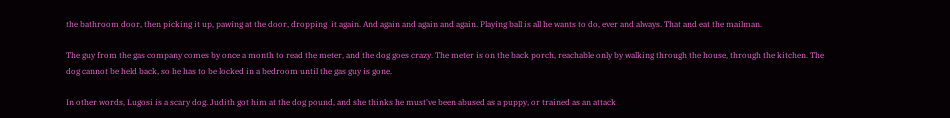the bathroom door, then picking it up, pawing at the door, dropping  it again. And again and again and again. Playing ball is all he wants to do, ever and always. That and eat the mailman.

The guy from the gas company comes by once a month to read the meter, and the dog goes crazy. The meter is on the back porch, reachable only by walking through the house, through the kitchen. The dog cannot be held back, so he has to be locked in a bedroom until the gas guy is gone.

In other words, Lugosi is a scary dog. Judith got him at the dog pound, and she thinks he must've been abused as a puppy, or trained as an attack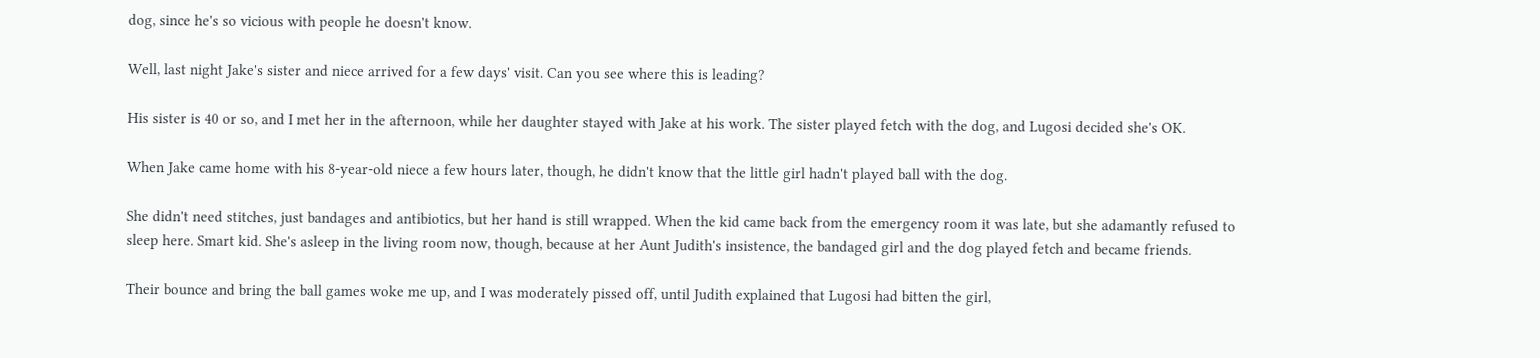dog, since he's so vicious with people he doesn't know.

Well, last night Jake's sister and niece arrived for a few days' visit. Can you see where this is leading?

His sister is 40 or so, and I met her in the afternoon, while her daughter stayed with Jake at his work. The sister played fetch with the dog, and Lugosi decided she's OK.

When Jake came home with his 8-year-old niece a few hours later, though, he didn't know that the little girl hadn't played ball with the dog.

She didn't need stitches, just bandages and antibiotics, but her hand is still wrapped. When the kid came back from the emergency room it was late, but she adamantly refused to sleep here. Smart kid. She's asleep in the living room now, though, because at her Aunt Judith's insistence, the bandaged girl and the dog played fetch and became friends.

Their bounce and bring the ball games woke me up, and I was moderately pissed off, until Judith explained that Lugosi had bitten the girl,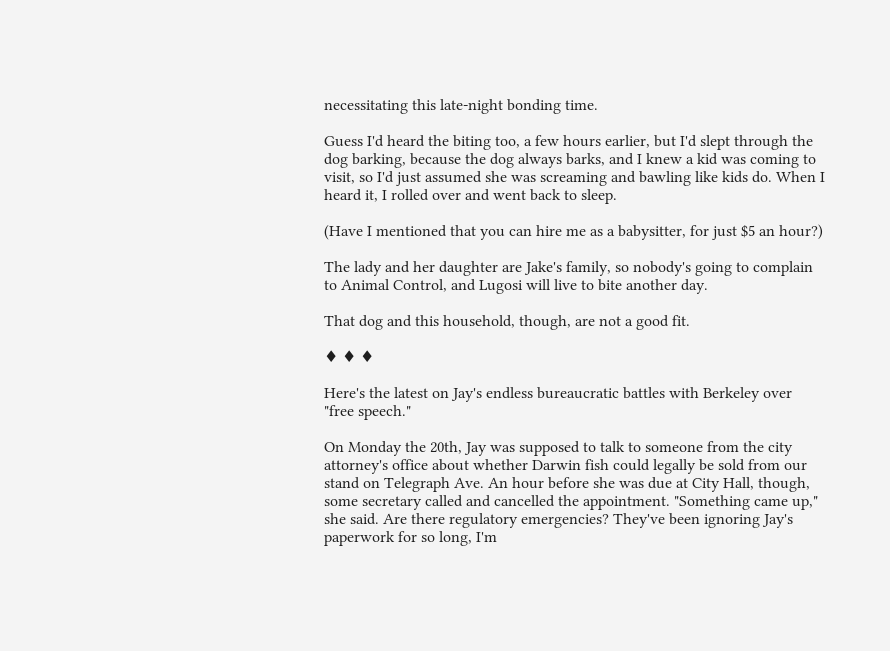necessitating this late-night bonding time.

Guess I'd heard the biting too, a few hours earlier, but I'd slept through the dog barking, because the dog always barks, and I knew a kid was coming to visit, so I'd just assumed she was screaming and bawling like kids do. When I heard it, I rolled over and went back to sleep.

(Have I mentioned that you can hire me as a babysitter, for just $5 an hour?)

The lady and her daughter are Jake's family, so nobody's going to complain to Animal Control, and Lugosi will live to bite another day.

That dog and this household, though, are not a good fit.

♦ ♦ ♦

Here's the latest on Jay's endless bureaucratic battles with Berkeley over "free speech."

On Monday the 20th, Jay was supposed to talk to someone from the city attorney's office about whether Darwin fish could legally be sold from our stand on Telegraph Ave. An hour before she was due at City Hall, though, some secretary called and cancelled the appointment. "Something came up," she said. Are there regulatory emergencies? They've been ignoring Jay's paperwork for so long, I'm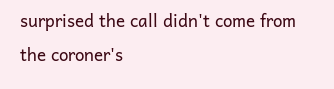surprised the call didn't come from the coroner's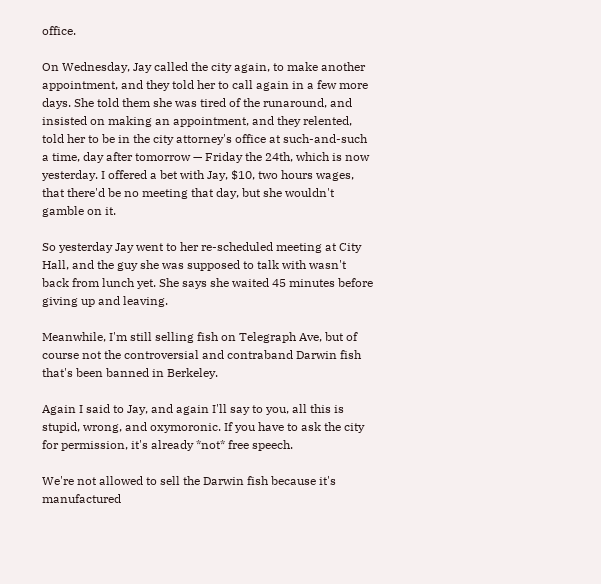office.

On Wednesday, Jay called the city again, to make another appointment, and they told her to call again in a few more days. She told them she was tired of the runaround, and insisted on making an appointment, and they relented, told her to be in the city attorney's office at such-and-such a time, day after tomorrow — Friday the 24th, which is now yesterday. I offered a bet with Jay, $10, two hours wages, that there'd be no meeting that day, but she wouldn't gamble on it.

So yesterday Jay went to her re-scheduled meeting at City Hall, and the guy she was supposed to talk with wasn't back from lunch yet. She says she waited 45 minutes before giving up and leaving.

Meanwhile, I'm still selling fish on Telegraph Ave, but of course not the controversial and contraband Darwin fish that's been banned in Berkeley.

Again I said to Jay, and again I'll say to you, all this is stupid, wrong, and oxymoronic. If you have to ask the city for permission, it's already *not* free speech.

We're not allowed to sell the Darwin fish because it's manufactured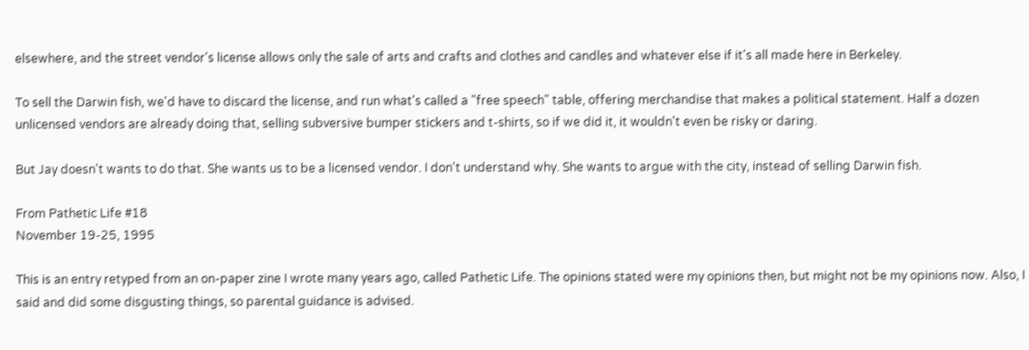elsewhere, and the street vendor's license allows only the sale of arts and crafts and clothes and candles and whatever else if it's all made here in Berkeley.

To sell the Darwin fish, we'd have to discard the license, and run what's called a "free speech" table, offering merchandise that makes a political statement. Half a dozen unlicensed vendors are already doing that, selling subversive bumper stickers and t-shirts, so if we did it, it wouldn't even be risky or daring.

But Jay doesn't wants to do that. She wants us to be a licensed vendor. I don't understand why. She wants to argue with the city, instead of selling Darwin fish.

From Pathetic Life #18
November 19-25, 1995

This is an entry retyped from an on-paper zine I wrote many years ago, called Pathetic Life. The opinions stated were my opinions then, but might not be my opinions now. Also, I said and did some disgusting things, so parental guidance is advised.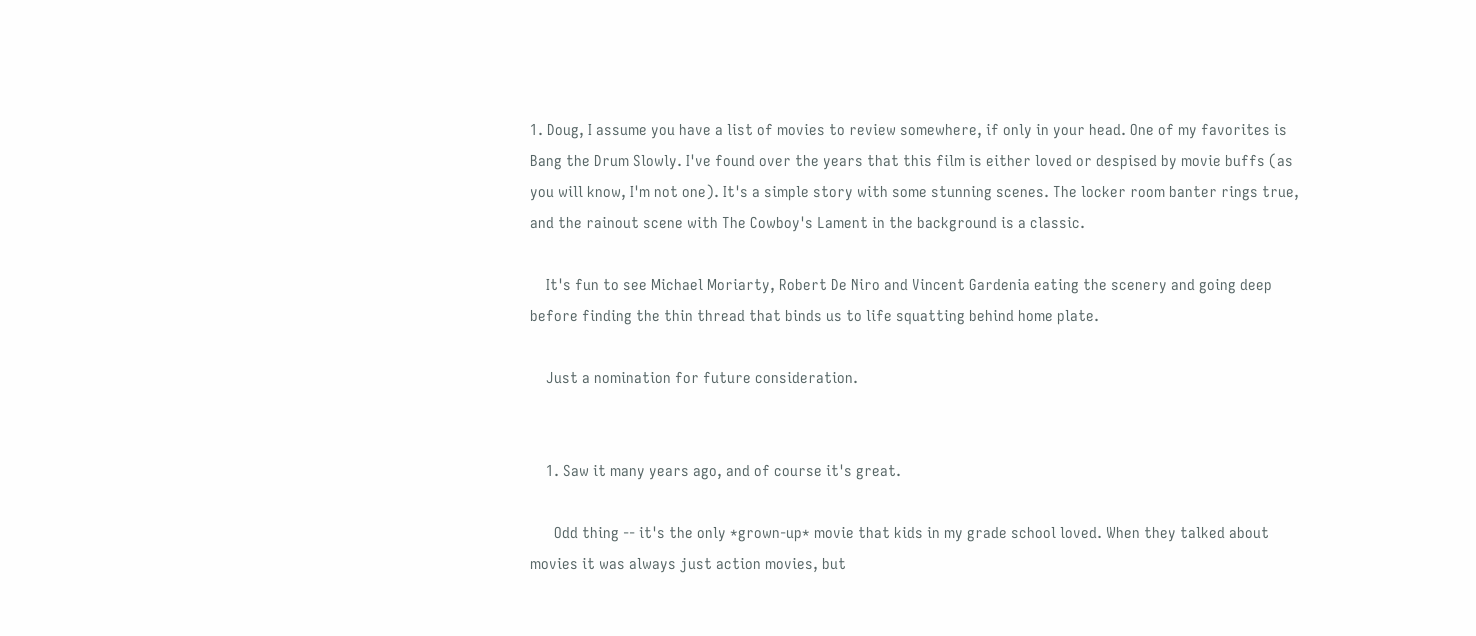1. Doug, I assume you have a list of movies to review somewhere, if only in your head. One of my favorites is Bang the Drum Slowly. I've found over the years that this film is either loved or despised by movie buffs (as you will know, I'm not one). It's a simple story with some stunning scenes. The locker room banter rings true, and the rainout scene with The Cowboy's Lament in the background is a classic.

    It's fun to see Michael Moriarty, Robert De Niro and Vincent Gardenia eating the scenery and going deep before finding the thin thread that binds us to life squatting behind home plate.

    Just a nomination for future consideration.


    1. Saw it many years ago, and of course it's great.

      Odd thing -- it's the only *grown-up* movie that kids in my grade school loved. When they talked about movies it was always just action movies, but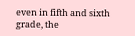even in fifth and sixth grade, the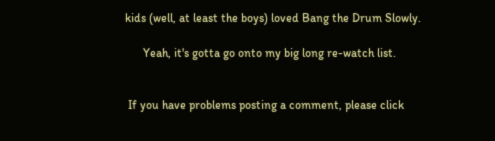kids (well, at least the boys) loved Bang the Drum Slowly.

      Yeah, it's gotta go onto my big long re-watch list.


 If you have problems posting a comment, please click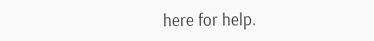here for help.